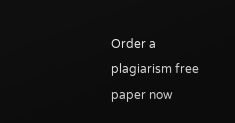Order a plagiarism free paper now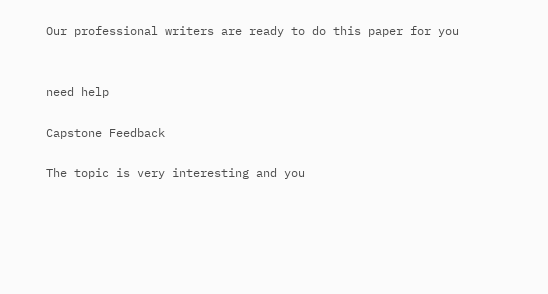Our professional writers are ready to do this paper for you


need help

Capstone Feedback

The topic is very interesting and you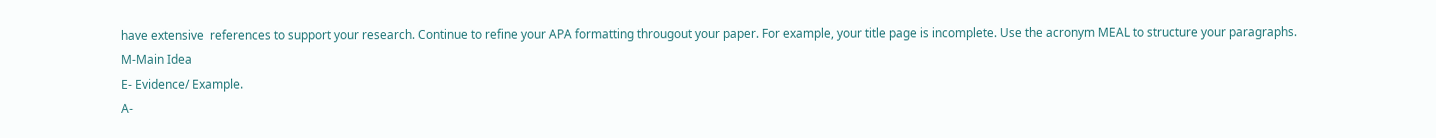have extensive  references to support your research. Continue to refine your APA formatting througout your paper. For example, your title page is incomplete. Use the acronym MEAL to structure your paragraphs.
M-Main Idea
E- Evidence/ Example.
A-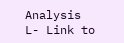Analysis
L- Link to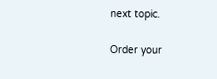next topic.

Order your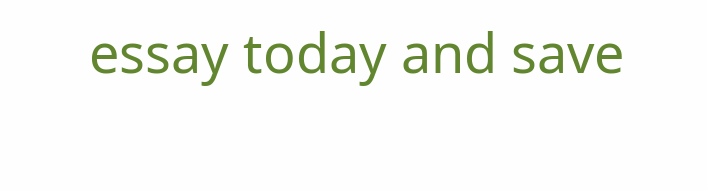essay today and save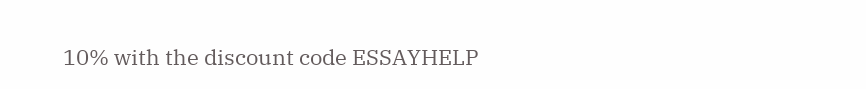10% with the discount code ESSAYHELP